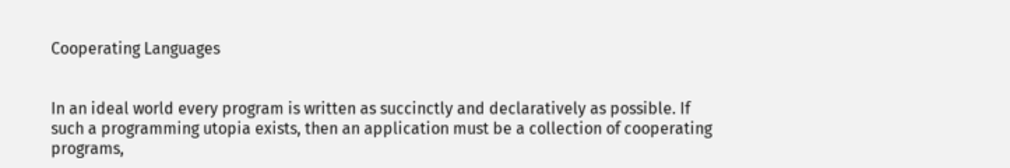Cooperating Languages


In an ideal world every program is written as succinctly and declaratively as possible. If such a programming utopia exists, then an application must be a collection of cooperating programs,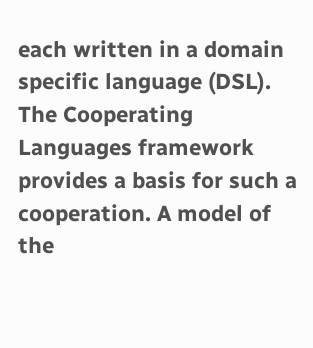each written in a domain specific language (DSL). The Cooperating Languages framework provides a basis for such a cooperation. A model of the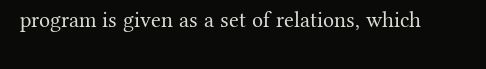program is given as a set of relations, which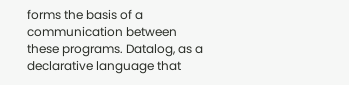forms the basis of a communication between these programs. Datalog, as a declarative language that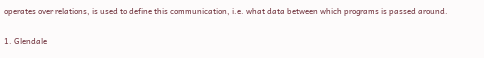operates over relations, is used to define this communication, i.e. what data between which programs is passed around.


1. Glendale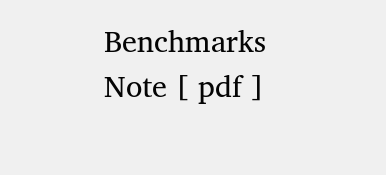Benchmarks Note [ pdf ]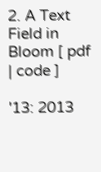2. A Text Field in Bloom [ pdf | code ]

'13: 2013